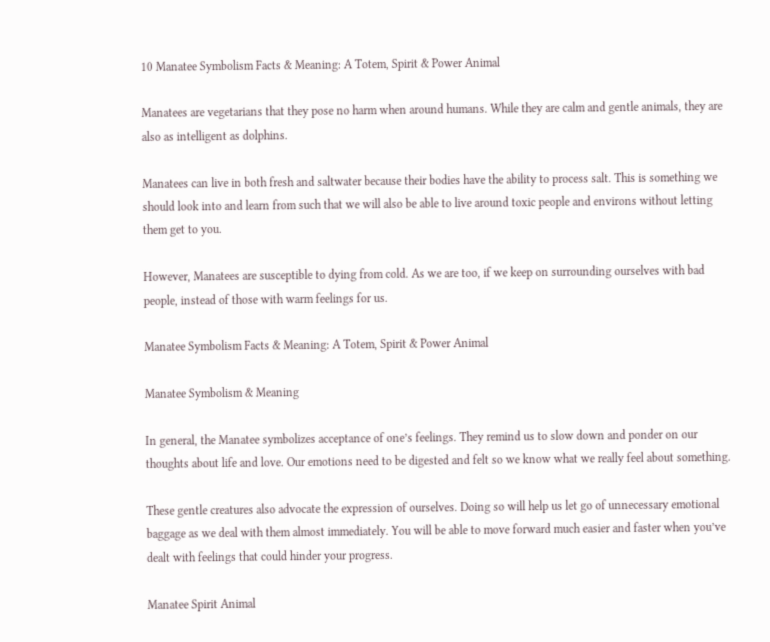10 Manatee Symbolism Facts & Meaning: A Totem, Spirit & Power Animal

Manatees are vegetarians that they pose no harm when around humans. While they are calm and gentle animals, they are also as intelligent as dolphins.

Manatees can live in both fresh and saltwater because their bodies have the ability to process salt. This is something we should look into and learn from such that we will also be able to live around toxic people and environs without letting them get to you.

However, Manatees are susceptible to dying from cold. As we are too, if we keep on surrounding ourselves with bad people, instead of those with warm feelings for us.

Manatee Symbolism Facts & Meaning: A Totem, Spirit & Power Animal

Manatee Symbolism & Meaning

In general, the Manatee symbolizes acceptance of one’s feelings. They remind us to slow down and ponder on our thoughts about life and love. Our emotions need to be digested and felt so we know what we really feel about something.

These gentle creatures also advocate the expression of ourselves. Doing so will help us let go of unnecessary emotional baggage as we deal with them almost immediately. You will be able to move forward much easier and faster when you’ve dealt with feelings that could hinder your progress.

Manatee Spirit Animal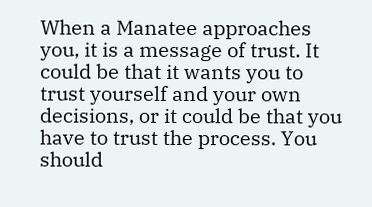When a Manatee approaches you, it is a message of trust. It could be that it wants you to trust yourself and your own decisions, or it could be that you have to trust the process. You should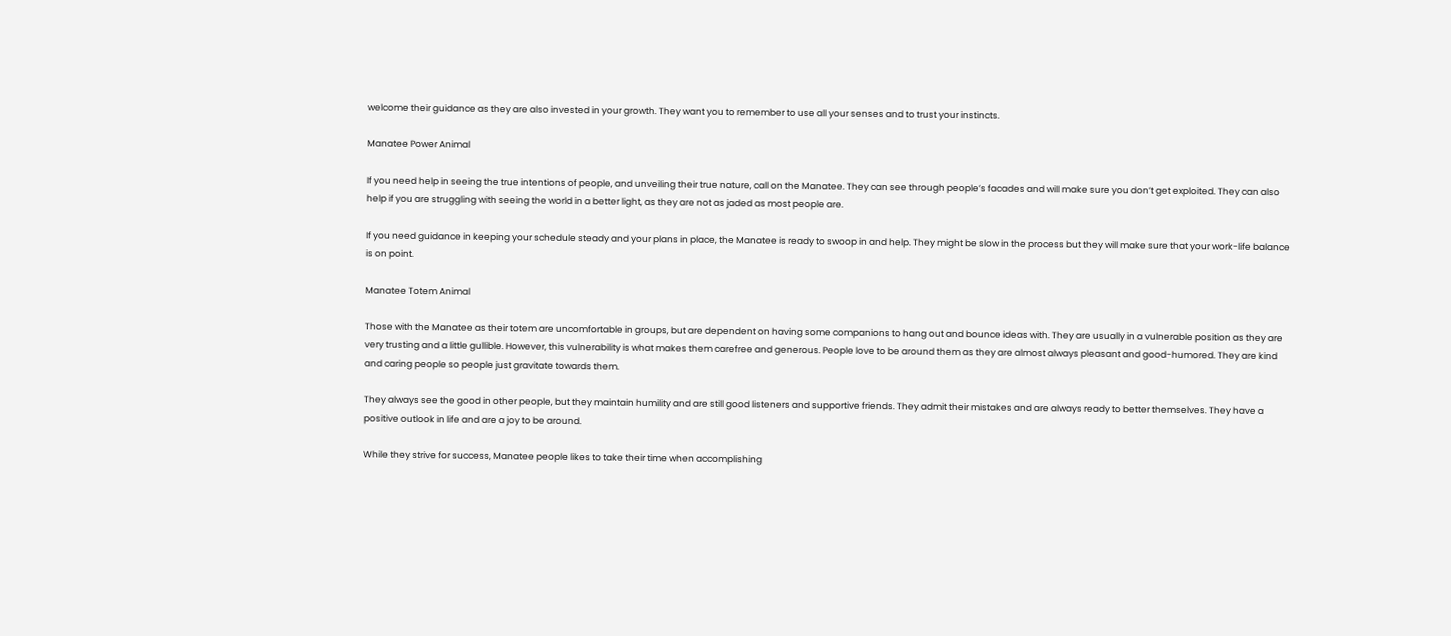welcome their guidance as they are also invested in your growth. They want you to remember to use all your senses and to trust your instincts.

Manatee Power Animal

If you need help in seeing the true intentions of people, and unveiling their true nature, call on the Manatee. They can see through people’s facades and will make sure you don’t get exploited. They can also help if you are struggling with seeing the world in a better light, as they are not as jaded as most people are.

If you need guidance in keeping your schedule steady and your plans in place, the Manatee is ready to swoop in and help. They might be slow in the process but they will make sure that your work-life balance is on point.

Manatee Totem Animal

Those with the Manatee as their totem are uncomfortable in groups, but are dependent on having some companions to hang out and bounce ideas with. They are usually in a vulnerable position as they are very trusting and a little gullible. However, this vulnerability is what makes them carefree and generous. People love to be around them as they are almost always pleasant and good-humored. They are kind and caring people so people just gravitate towards them.

They always see the good in other people, but they maintain humility and are still good listeners and supportive friends. They admit their mistakes and are always ready to better themselves. They have a positive outlook in life and are a joy to be around.

While they strive for success, Manatee people likes to take their time when accomplishing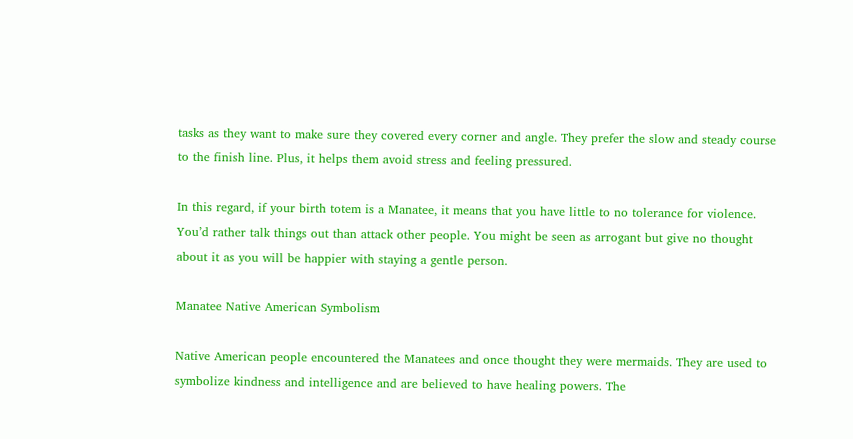tasks as they want to make sure they covered every corner and angle. They prefer the slow and steady course to the finish line. Plus, it helps them avoid stress and feeling pressured.

In this regard, if your birth totem is a Manatee, it means that you have little to no tolerance for violence. You’d rather talk things out than attack other people. You might be seen as arrogant but give no thought about it as you will be happier with staying a gentle person.

Manatee Native American Symbolism

Native American people encountered the Manatees and once thought they were mermaids. They are used to symbolize kindness and intelligence and are believed to have healing powers. The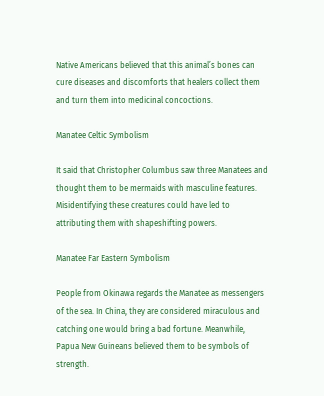Native Americans believed that this animal’s bones can cure diseases and discomforts that healers collect them and turn them into medicinal concoctions.

Manatee Celtic Symbolism

It said that Christopher Columbus saw three Manatees and thought them to be mermaids with masculine features. Misidentifying these creatures could have led to attributing them with shapeshifting powers.

Manatee Far Eastern Symbolism

People from Okinawa regards the Manatee as messengers of the sea. In China, they are considered miraculous and catching one would bring a bad fortune. Meanwhile, Papua New Guineans believed them to be symbols of strength.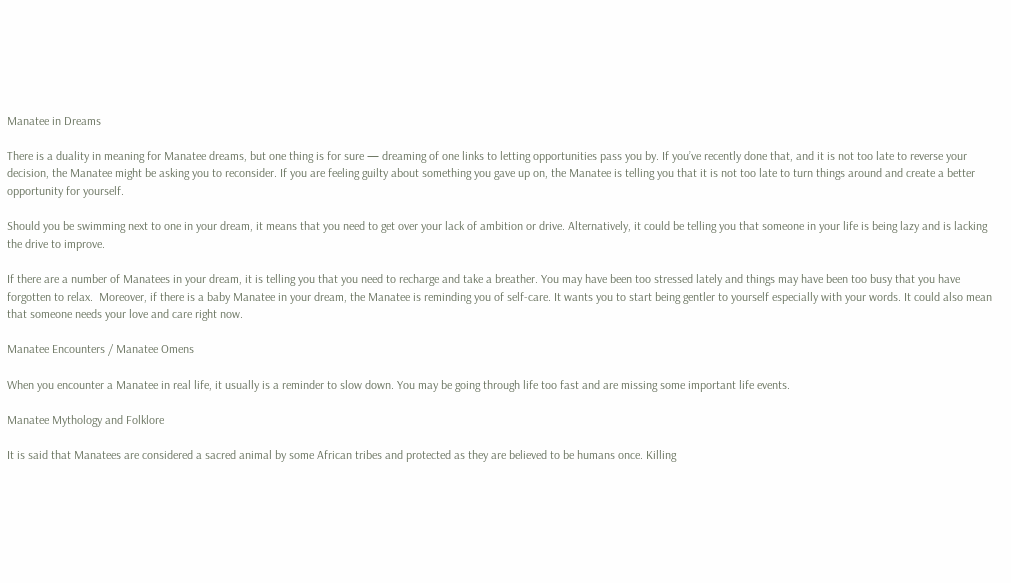Manatee in Dreams

There is a duality in meaning for Manatee dreams, but one thing is for sure — dreaming of one links to letting opportunities pass you by. If you’ve recently done that, and it is not too late to reverse your decision, the Manatee might be asking you to reconsider. If you are feeling guilty about something you gave up on, the Manatee is telling you that it is not too late to turn things around and create a better opportunity for yourself.

Should you be swimming next to one in your dream, it means that you need to get over your lack of ambition or drive. Alternatively, it could be telling you that someone in your life is being lazy and is lacking the drive to improve.

If there are a number of Manatees in your dream, it is telling you that you need to recharge and take a breather. You may have been too stressed lately and things may have been too busy that you have forgotten to relax.  Moreover, if there is a baby Manatee in your dream, the Manatee is reminding you of self-care. It wants you to start being gentler to yourself especially with your words. It could also mean that someone needs your love and care right now.

Manatee Encounters / Manatee Omens

When you encounter a Manatee in real life, it usually is a reminder to slow down. You may be going through life too fast and are missing some important life events.

Manatee Mythology and Folklore

It is said that Manatees are considered a sacred animal by some African tribes and protected as they are believed to be humans once. Killing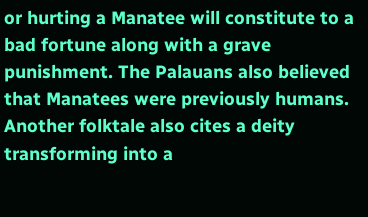or hurting a Manatee will constitute to a bad fortune along with a grave punishment. The Palauans also believed that Manatees were previously humans. Another folktale also cites a deity transforming into a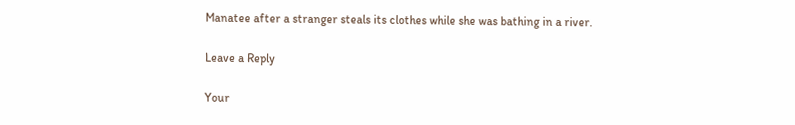Manatee after a stranger steals its clothes while she was bathing in a river.

Leave a Reply

Your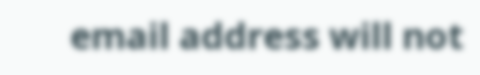email address will not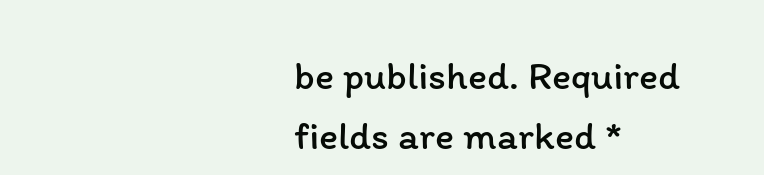be published. Required fields are marked *